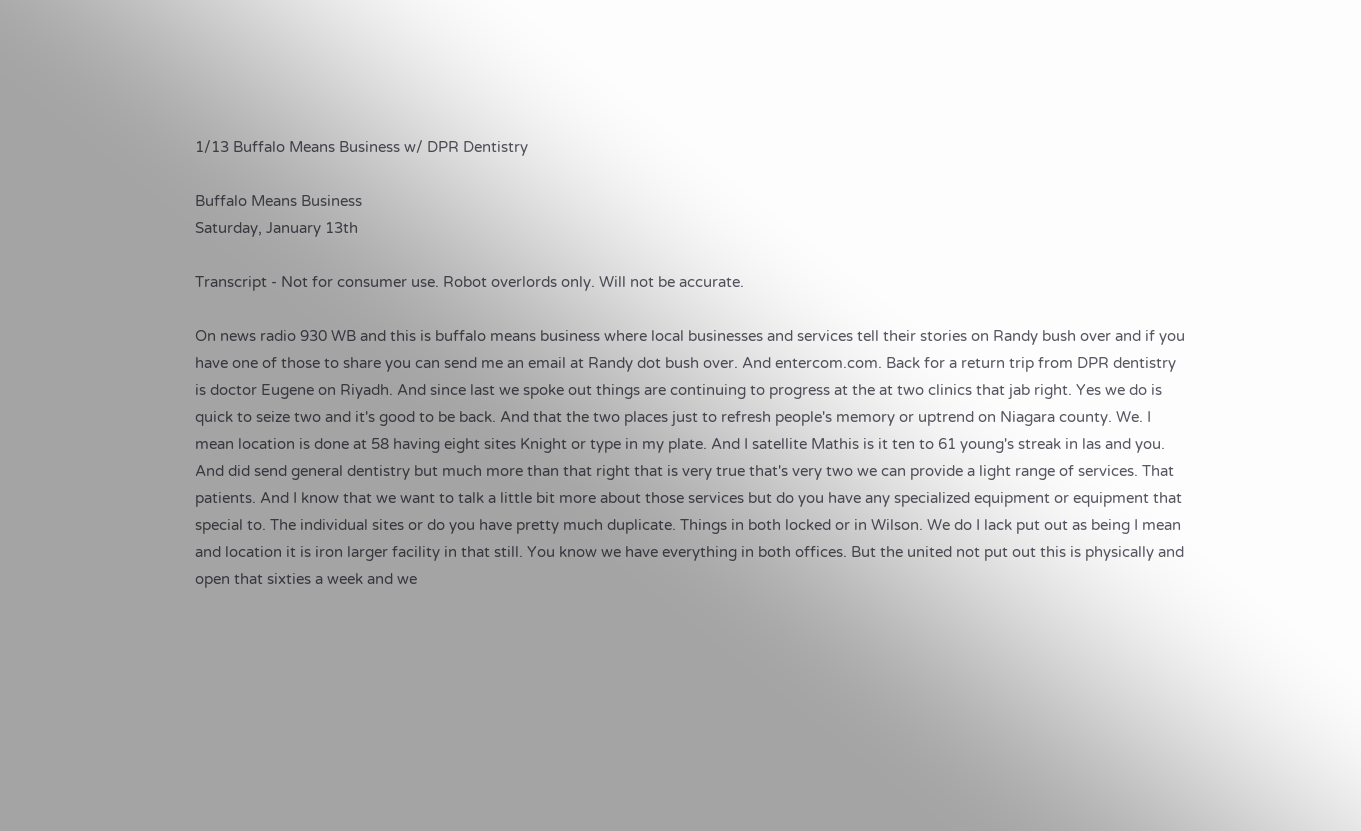1/13 Buffalo Means Business w/ DPR Dentistry

Buffalo Means Business
Saturday, January 13th

Transcript - Not for consumer use. Robot overlords only. Will not be accurate.

On news radio 930 WB and this is buffalo means business where local businesses and services tell their stories on Randy bush over and if you have one of those to share you can send me an email at Randy dot bush over. And entercom.com. Back for a return trip from DPR dentistry is doctor Eugene on Riyadh. And since last we spoke out things are continuing to progress at the at two clinics that jab right. Yes we do is quick to seize two and it's good to be back. And that the two places just to refresh people's memory or uptrend on Niagara county. We. I mean location is done at 58 having eight sites Knight or type in my plate. And I satellite Mathis is it ten to 61 young's streak in las and you. And did send general dentistry but much more than that right that is very true that's very two we can provide a light range of services. That patients. And I know that we want to talk a little bit more about those services but do you have any specialized equipment or equipment that special to. The individual sites or do you have pretty much duplicate. Things in both locked or in Wilson. We do I lack put out as being I mean and location it is iron larger facility in that still. You know we have everything in both offices. But the united not put out this is physically and open that sixties a week and we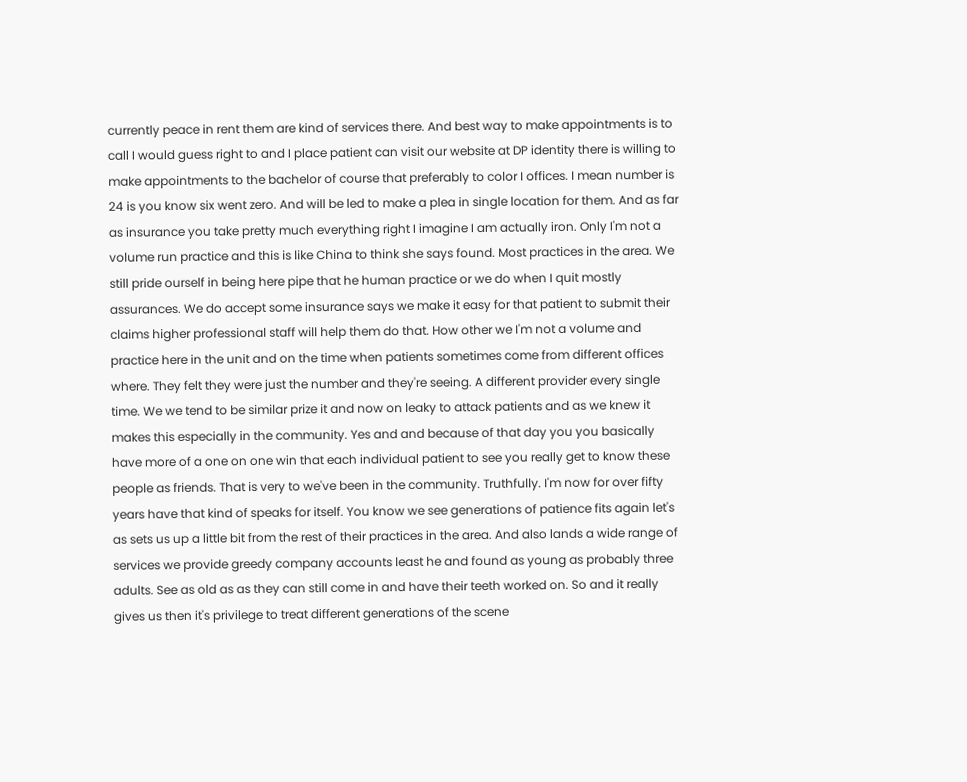currently peace in rent them are kind of services there. And best way to make appointments is to call I would guess right to and I place patient can visit our website at DP identity there is willing to make appointments to the bachelor of course that preferably to color I offices. I mean number is 24 is you know six went zero. And will be led to make a plea in single location for them. And as far as insurance you take pretty much everything right I imagine I am actually iron. Only I'm not a volume run practice and this is like China to think she says found. Most practices in the area. We still pride ourself in being here pipe that he human practice or we do when I quit mostly assurances. We do accept some insurance says we make it easy for that patient to submit their claims higher professional staff will help them do that. How other we I'm not a volume and practice here in the unit and on the time when patients sometimes come from different offices where. They felt they were just the number and they're seeing. A different provider every single time. We we tend to be similar prize it and now on leaky to attack patients and as we knew it makes this especially in the community. Yes and and because of that day you you basically have more of a one on one win that each individual patient to see you really get to know these people as friends. That is very to we've been in the community. Truthfully. I'm now for over fifty years have that kind of speaks for itself. You know we see generations of patience fits again let's as sets us up a little bit from the rest of their practices in the area. And also lands a wide range of services we provide greedy company accounts least he and found as young as probably three adults. See as old as as they can still come in and have their teeth worked on. So and it really gives us then it's privilege to treat different generations of the scene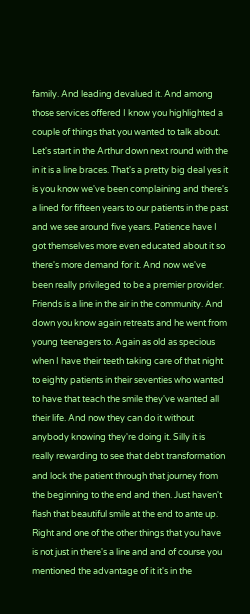family. And leading devalued it. And among those services offered I know you highlighted a couple of things that you wanted to talk about. Let's start in the Arthur down next round with the in it is a line braces. That's a pretty big deal yes it is you know we've been complaining and there's a lined for fifteen years to our patients in the past and we see around five years. Patience have I got themselves more even educated about it so there's more demand for it. And now we've been really privileged to be a premier provider. Friends is a line in the air in the community. And down you know again retreats and he went from young teenagers to. Again as old as specious when I have their teeth taking care of that night to eighty patients in their seventies who wanted to have that teach the smile they've wanted all their life. And now they can do it without anybody knowing they're doing it. Silly it is really rewarding to see that debt transformation and lock the patient through that journey from the beginning to the end and then. Just haven't flash that beautiful smile at the end to ante up. Right and one of the other things that you have is not just in there's a line and and of course you mentioned the advantage of it it's in the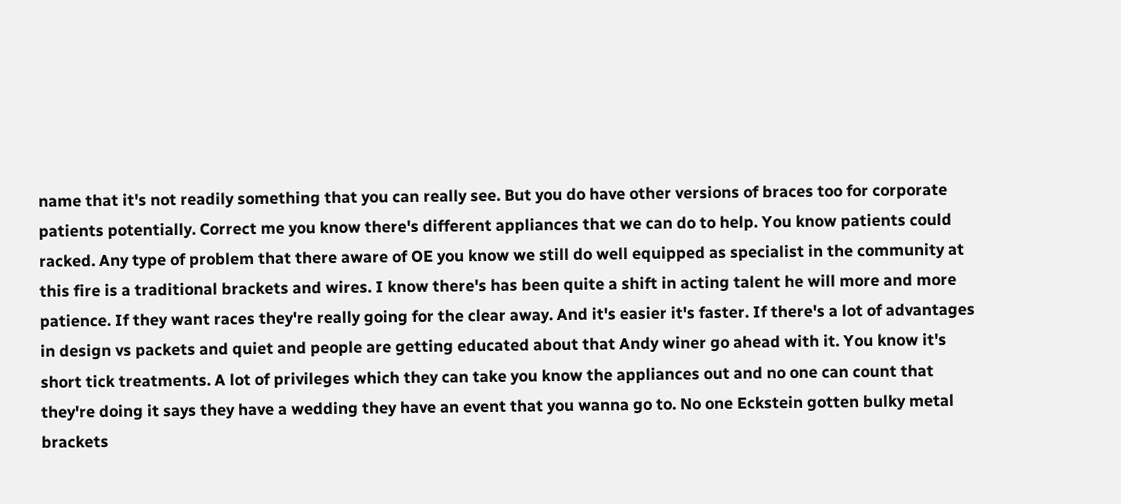name that it's not readily something that you can really see. But you do have other versions of braces too for corporate patients potentially. Correct me you know there's different appliances that we can do to help. You know patients could racked. Any type of problem that there aware of OE you know we still do well equipped as specialist in the community at this fire is a traditional brackets and wires. I know there's has been quite a shift in acting talent he will more and more patience. If they want races they're really going for the clear away. And it's easier it's faster. If there's a lot of advantages in design vs packets and quiet and people are getting educated about that Andy winer go ahead with it. You know it's short tick treatments. A lot of privileges which they can take you know the appliances out and no one can count that they're doing it says they have a wedding they have an event that you wanna go to. No one Eckstein gotten bulky metal brackets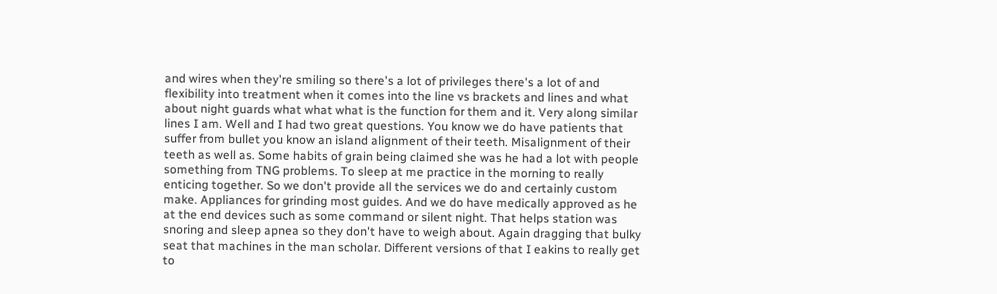and wires when they're smiling so there's a lot of privileges there's a lot of and flexibility into treatment when it comes into the line vs brackets and lines and what about night guards what what what is the function for them and it. Very along similar lines I am. Well and I had two great questions. You know we do have patients that suffer from bullet you know an island alignment of their teeth. Misalignment of their teeth as well as. Some habits of grain being claimed she was he had a lot with people something from TNG problems. To sleep at me practice in the morning to really enticing together. So we don't provide all the services we do and certainly custom make. Appliances for grinding most guides. And we do have medically approved as he at the end devices such as some command or silent night. That helps station was snoring and sleep apnea so they don't have to weigh about. Again dragging that bulky seat that machines in the man scholar. Different versions of that I eakins to really get to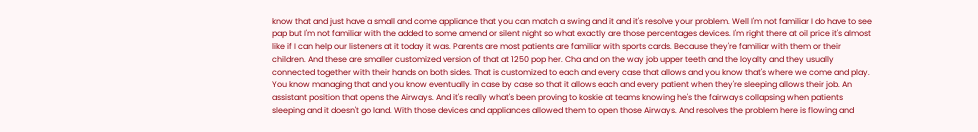know that and just have a small and come appliance that you can match a swing and it and it's resolve your problem. Well I'm not familiar I do have to see pap but I'm not familiar with the added to some amend or silent night so what exactly are those percentages devices. I'm right there at oil price it's almost like if I can help our listeners at it today it was. Parents are most patients are familiar with sports cards. Because they're familiar with them or their children. And these are smaller customized version of that at 1250 pop her. Cha and on the way job upper teeth and the loyalty and they usually connected together with their hands on both sides. That is customized to each and every case that allows and you know that's where we come and play. You know managing that and you know eventually in case by case so that it allows each and every patient when they're sleeping allows their job. An assistant position that opens the Airways. And it's really what's been proving to koskie at teams knowing he's the fairways collapsing when patients sleeping and it doesn't go land. With those devices and appliances allowed them to open those Airways. And resolves the problem here is flowing and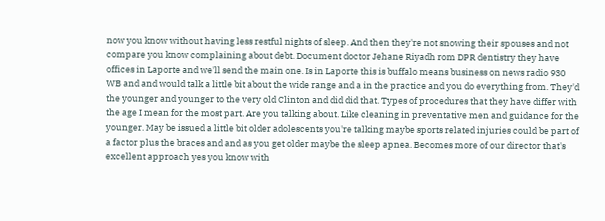now you know without having less restful nights of sleep. And then they're not snowing their spouses and not compare you know complaining about debt. Document doctor Jehane Riyadh rom DPR dentistry they have offices in Laporte and we'll send the main one. Is in Laporte this is buffalo means business on news radio 930 WB and and would talk a little bit about the wide range and a in the practice and you do everything from. They'd the younger and younger to the very old Clinton and did did that. Types of procedures that they have differ with the age I mean for the most part. Are you talking about. Like cleaning in preventative men and guidance for the younger. May be issued a little bit older adolescents you're talking maybe sports related injuries could be part of a factor plus the braces and and as you get older maybe the sleep apnea. Becomes more of our director that's excellent approach yes you know with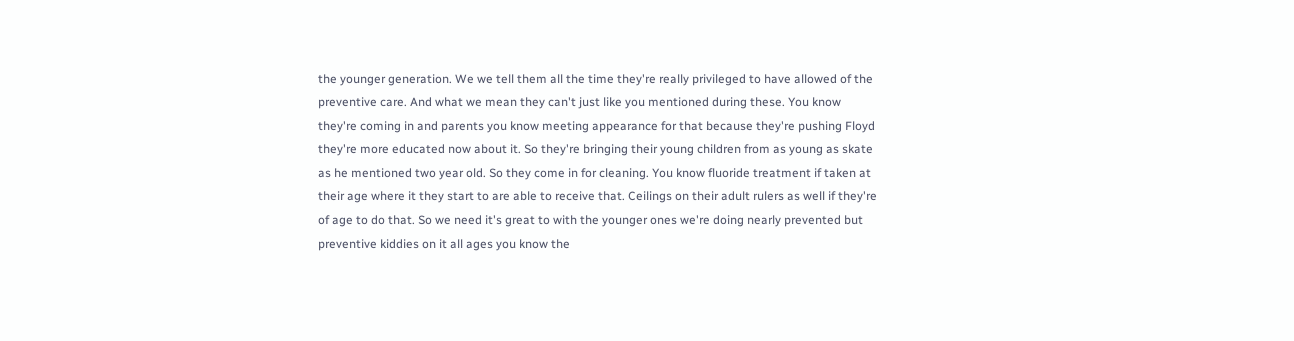the younger generation. We we tell them all the time they're really privileged to have allowed of the preventive care. And what we mean they can't just like you mentioned during these. You know they're coming in and parents you know meeting appearance for that because they're pushing Floyd they're more educated now about it. So they're bringing their young children from as young as skate as he mentioned two year old. So they come in for cleaning. You know fluoride treatment if taken at their age where it they start to are able to receive that. Ceilings on their adult rulers as well if they're of age to do that. So we need it's great to with the younger ones we're doing nearly prevented but preventive kiddies on it all ages you know the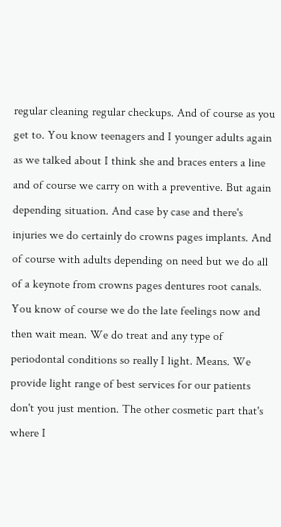regular cleaning regular checkups. And of course as you get to. You know teenagers and I younger adults again as we talked about I think she and braces enters a line and of course we carry on with a preventive. But again depending situation. And case by case and there's injuries we do certainly do crowns pages implants. And of course with adults depending on need but we do all of a keynote from crowns pages dentures root canals. You know of course we do the late feelings now and then wait mean. We do treat and any type of periodontal conditions so really I light. Means. We provide light range of best services for our patients don't you just mention. The other cosmetic part that's where I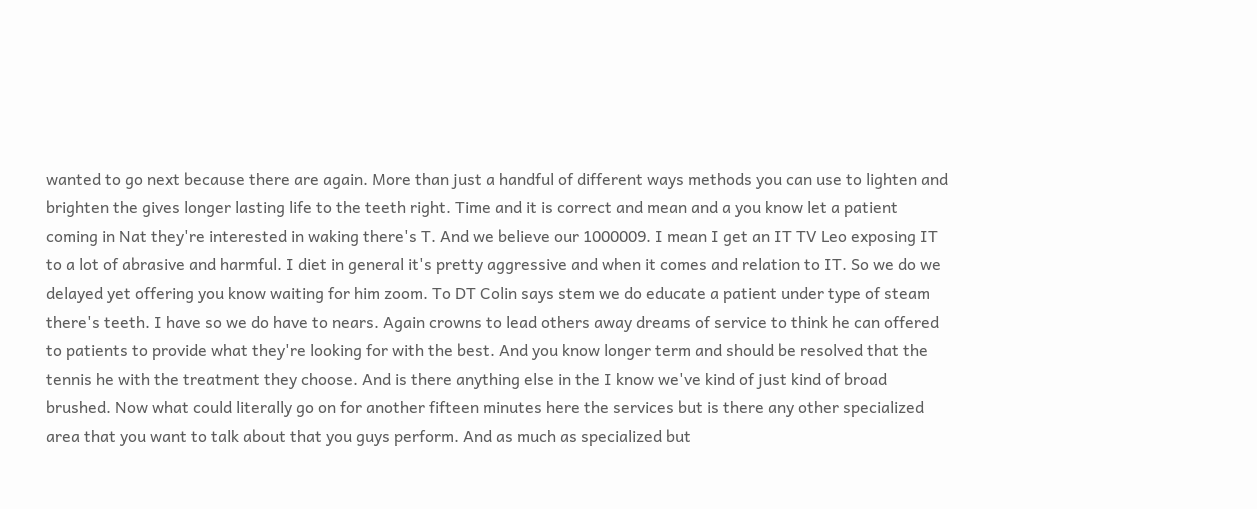wanted to go next because there are again. More than just a handful of different ways methods you can use to lighten and brighten the gives longer lasting life to the teeth right. Time and it is correct and mean and a you know let a patient coming in Nat they're interested in waking there's T. And we believe our 1000009. I mean I get an IT TV Leo exposing IT to a lot of abrasive and harmful. I diet in general it's pretty aggressive and when it comes and relation to IT. So we do we delayed yet offering you know waiting for him zoom. To DT Colin says stem we do educate a patient under type of steam there's teeth. I have so we do have to nears. Again crowns to lead others away dreams of service to think he can offered to patients to provide what they're looking for with the best. And you know longer term and should be resolved that the tennis he with the treatment they choose. And is there anything else in the I know we've kind of just kind of broad brushed. Now what could literally go on for another fifteen minutes here the services but is there any other specialized area that you want to talk about that you guys perform. And as much as specialized but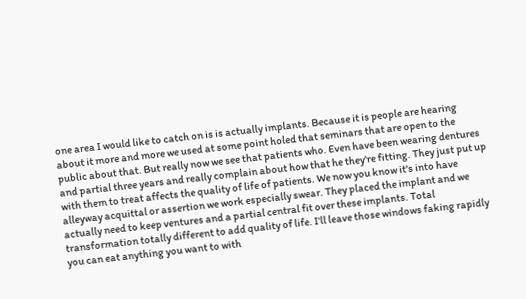one area I would like to catch on is is actually implants. Because it is people are hearing about it more and more we used at some point holed that seminars that are open to the public about that. But really now we see that patients who. Even have been wearing dentures and partial three years and really complain about how that he they're fitting. They just put up with them to treat affects the quality of life of patients. We now you know it's into have alleyway acquittal or assertion we work especially swear. They placed the implant and we actually need to keep ventures and a partial central fit over these implants. Total transformation totally different to add quality of life. I'll leave those windows faking rapidly you can eat anything you want to with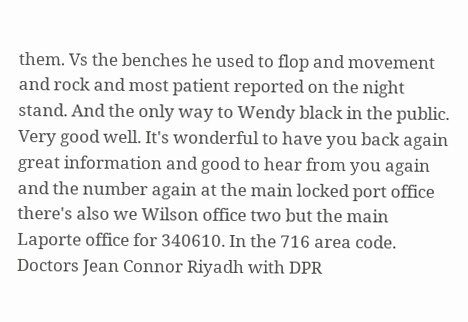them. Vs the benches he used to flop and movement and rock and most patient reported on the night stand. And the only way to Wendy black in the public. Very good well. It's wonderful to have you back again great information and good to hear from you again and the number again at the main locked port office there's also we Wilson office two but the main Laporte office for 340610. In the 716 area code. Doctors Jean Connor Riyadh with DPR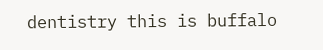dentistry this is buffalo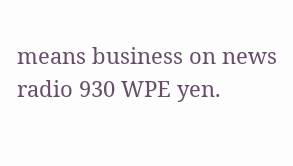means business on news radio 930 WPE yen.